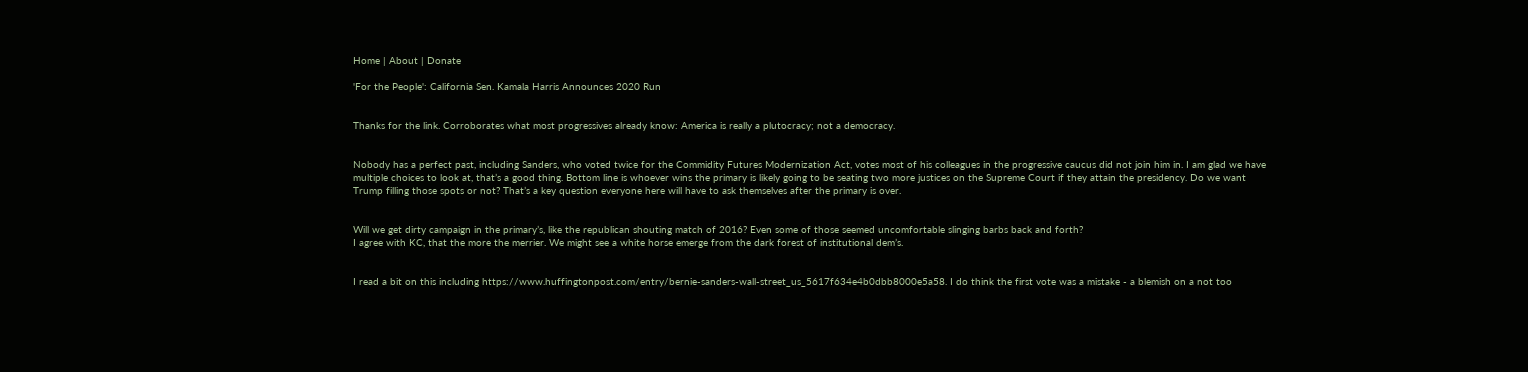Home | About | Donate

'For the People': California Sen. Kamala Harris Announces 2020 Run


Thanks for the link. Corroborates what most progressives already know: America is really a plutocracy; not a democracy.


Nobody has a perfect past, including Sanders, who voted twice for the Commidity Futures Modernization Act, votes most of his colleagues in the progressive caucus did not join him in. I am glad we have multiple choices to look at, that’s a good thing. Bottom line is whoever wins the primary is likely going to be seating two more justices on the Supreme Court if they attain the presidency. Do we want Trump filling those spots or not? That’s a key question everyone here will have to ask themselves after the primary is over.


Will we get dirty campaign in the primary’s, like the republican shouting match of 2016? Even some of those seemed uncomfortable slinging barbs back and forth?
I agree with KC, that the more the merrier. We might see a white horse emerge from the dark forest of institutional dem’s.


I read a bit on this including https://www.huffingtonpost.com/entry/bernie-sanders-wall-street_us_5617f634e4b0dbb8000e5a58. I do think the first vote was a mistake - a blemish on a not too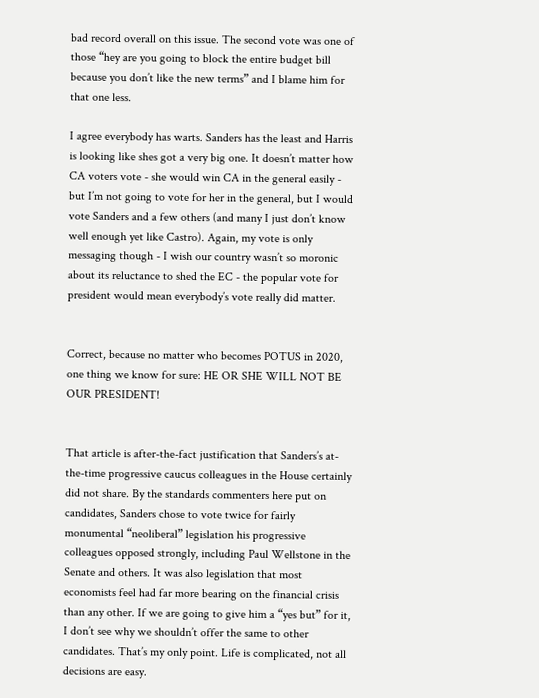bad record overall on this issue. The second vote was one of those “hey are you going to block the entire budget bill because you don’t like the new terms” and I blame him for that one less.

I agree everybody has warts. Sanders has the least and Harris is looking like shes got a very big one. It doesn’t matter how CA voters vote - she would win CA in the general easily - but I’m not going to vote for her in the general, but I would vote Sanders and a few others (and many I just don’t know well enough yet like Castro). Again, my vote is only messaging though - I wish our country wasn’t so moronic about its reluctance to shed the EC - the popular vote for president would mean everybody’s vote really did matter.


Correct, because no matter who becomes POTUS in 2020, one thing we know for sure: HE OR SHE WILL NOT BE OUR PRESIDENT!


That article is after-the-fact justification that Sanders’s at-the-time progressive caucus colleagues in the House certainly did not share. By the standards commenters here put on candidates, Sanders chose to vote twice for fairly monumental “neoliberal” legislation his progressive colleagues opposed strongly, including Paul Wellstone in the Senate and others. It was also legislation that most economists feel had far more bearing on the financial crisis than any other. If we are going to give him a “yes but” for it, I don’t see why we shouldn’t offer the same to other candidates. That’s my only point. Life is complicated, not all decisions are easy.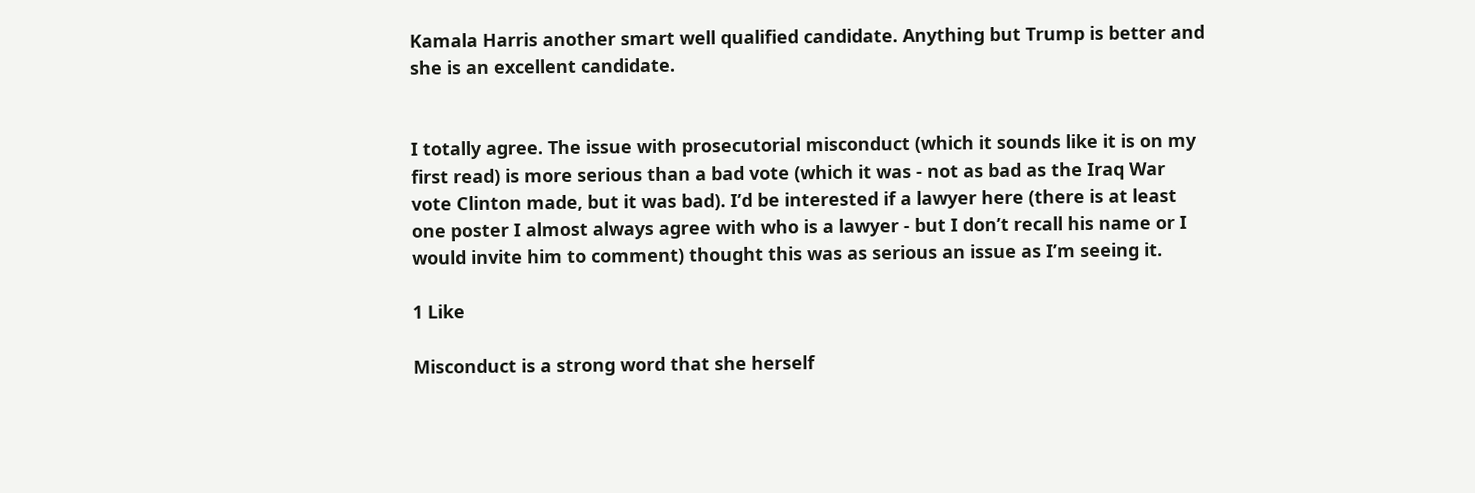Kamala Harris another smart well qualified candidate. Anything but Trump is better and she is an excellent candidate.


I totally agree. The issue with prosecutorial misconduct (which it sounds like it is on my first read) is more serious than a bad vote (which it was - not as bad as the Iraq War vote Clinton made, but it was bad). I’d be interested if a lawyer here (there is at least one poster I almost always agree with who is a lawyer - but I don’t recall his name or I would invite him to comment) thought this was as serious an issue as I’m seeing it.

1 Like

Misconduct is a strong word that she herself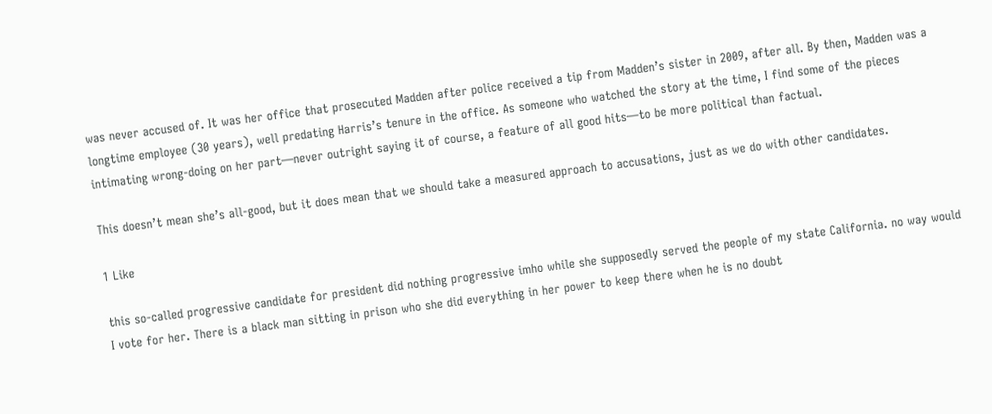was never accused of. It was her office that prosecuted Madden after police received a tip from Madden’s sister in 2009, after all. By then, Madden was a longtime employee (30 years), well predating Harris’s tenure in the office. As someone who watched the story at the time, I find some of the pieces intimating wrong-doing on her part—never outright saying it of course, a feature of all good hits—to be more political than factual.

This doesn’t mean she’s all-good, but it does mean that we should take a measured approach to accusations, just as we do with other candidates.

1 Like

this so-called progressive candidate for president did nothing progressive imho while she supposedly served the people of my state California. no way would I vote for her. There is a black man sitting in prison who she did everything in her power to keep there when he is no doubt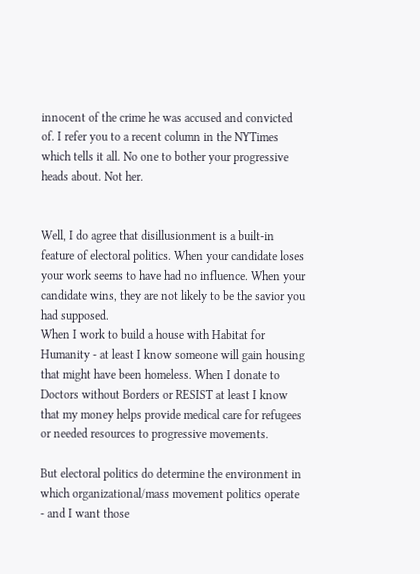innocent of the crime he was accused and convicted of. I refer you to a recent column in the NYTimes which tells it all. No one to bother your progressive heads about. Not her.


Well, I do agree that disillusionment is a built-in feature of electoral politics. When your candidate loses your work seems to have had no influence. When your candidate wins, they are not likely to be the savior you had supposed.
When I work to build a house with Habitat for Humanity - at least I know someone will gain housing that might have been homeless. When I donate to Doctors without Borders or RESIST at least I know that my money helps provide medical care for refugees or needed resources to progressive movements.

But electoral politics do determine the environment in which organizational/mass movement politics operate - and I want those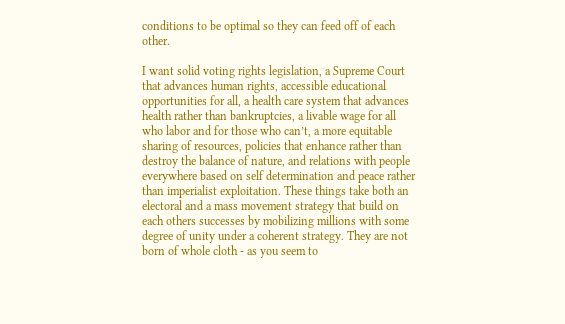conditions to be optimal so they can feed off of each other.

I want solid voting rights legislation, a Supreme Court that advances human rights, accessible educational opportunities for all, a health care system that advances health rather than bankruptcies, a livable wage for all who labor and for those who can’t, a more equitable sharing of resources, policies that enhance rather than destroy the balance of nature, and relations with people everywhere based on self determination and peace rather than imperialist exploitation. These things take both an electoral and a mass movement strategy that build on each others successes by mobilizing millions with some degree of unity under a coherent strategy. They are not born of whole cloth - as you seem to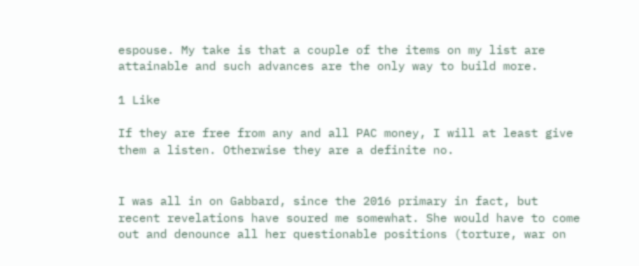espouse. My take is that a couple of the items on my list are attainable and such advances are the only way to build more.

1 Like

If they are free from any and all PAC money, I will at least give them a listen. Otherwise they are a definite no.


I was all in on Gabbard, since the 2016 primary in fact, but recent revelations have soured me somewhat. She would have to come out and denounce all her questionable positions (torture, war on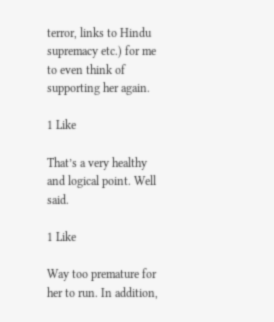terror, links to Hindu supremacy etc.) for me to even think of supporting her again.

1 Like

That’s a very healthy and logical point. Well said.

1 Like

Way too premature for her to run. In addition,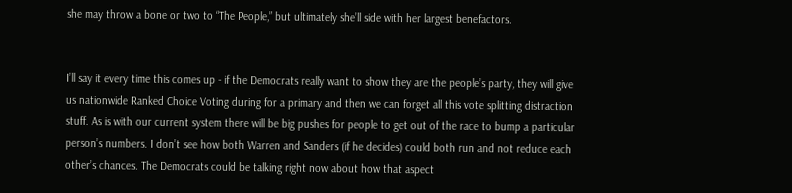she may throw a bone or two to “The People,” but ultimately she’ll side with her largest benefactors.


I’ll say it every time this comes up - if the Democrats really want to show they are the people’s party, they will give us nationwide Ranked Choice Voting during for a primary and then we can forget all this vote splitting distraction stuff. As is with our current system there will be big pushes for people to get out of the race to bump a particular person’s numbers. I don’t see how both Warren and Sanders (if he decides) could both run and not reduce each other’s chances. The Democrats could be talking right now about how that aspect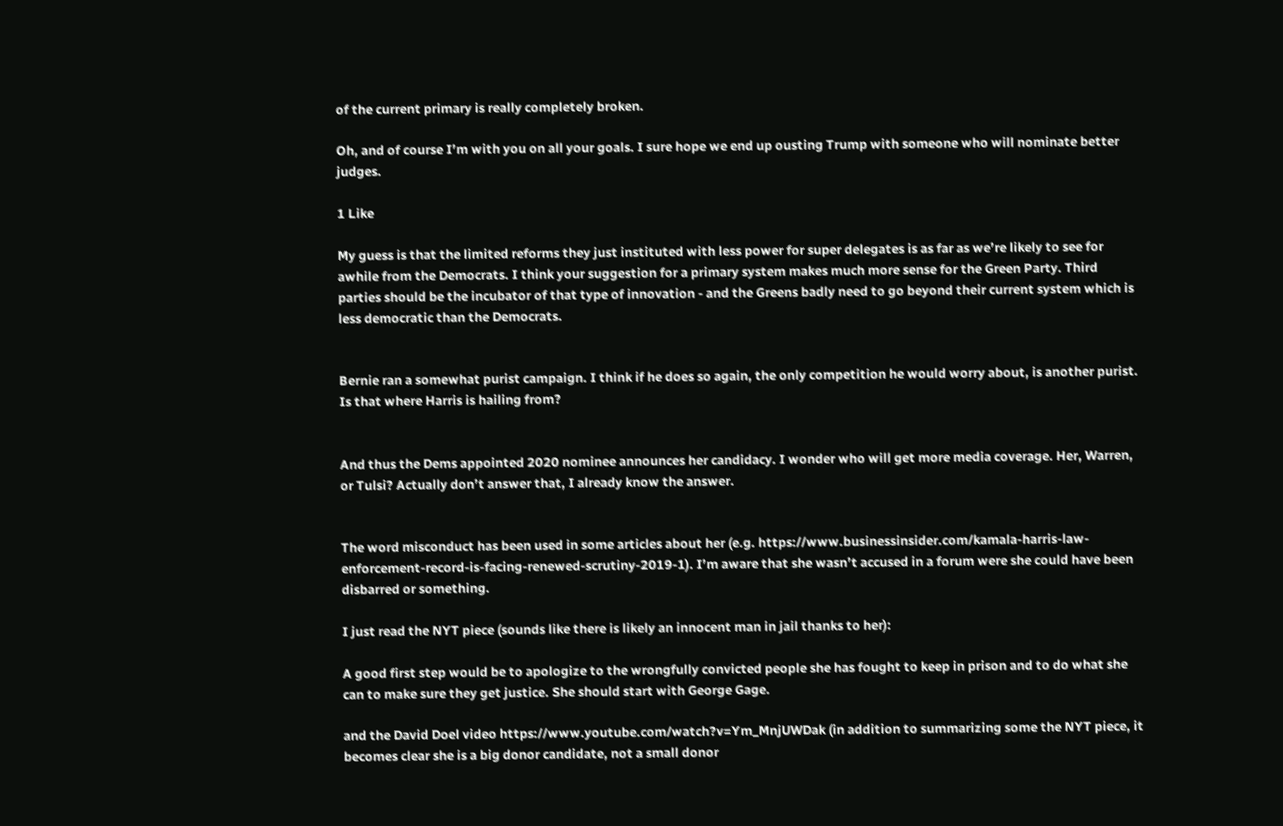of the current primary is really completely broken.

Oh, and of course I’m with you on all your goals. I sure hope we end up ousting Trump with someone who will nominate better judges.

1 Like

My guess is that the limited reforms they just instituted with less power for super delegates is as far as we’re likely to see for awhile from the Democrats. I think your suggestion for a primary system makes much more sense for the Green Party. Third parties should be the incubator of that type of innovation - and the Greens badly need to go beyond their current system which is less democratic than the Democrats.


Bernie ran a somewhat purist campaign. I think if he does so again, the only competition he would worry about, is another purist.
Is that where Harris is hailing from?


And thus the Dems appointed 2020 nominee announces her candidacy. I wonder who will get more media coverage. Her, Warren, or Tulsi? Actually don’t answer that, I already know the answer.


The word misconduct has been used in some articles about her (e.g. https://www.businessinsider.com/kamala-harris-law-enforcement-record-is-facing-renewed-scrutiny-2019-1). I’m aware that she wasn’t accused in a forum were she could have been disbarred or something.

I just read the NYT piece (sounds like there is likely an innocent man in jail thanks to her):

A good first step would be to apologize to the wrongfully convicted people she has fought to keep in prison and to do what she can to make sure they get justice. She should start with George Gage.

and the David Doel video https://www.youtube.com/watch?v=Ym_MnjUWDak (in addition to summarizing some the NYT piece, it becomes clear she is a big donor candidate, not a small donor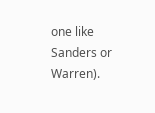one like Sanders or Warren).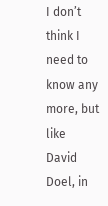I don’t think I need to know any more, but like David Doel, in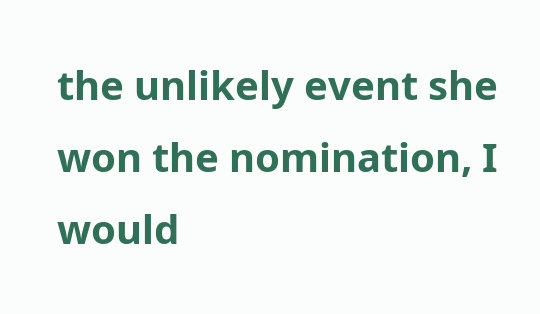the unlikely event she won the nomination, I would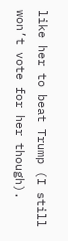like her to beat Trump (I still won’t vote for her though).